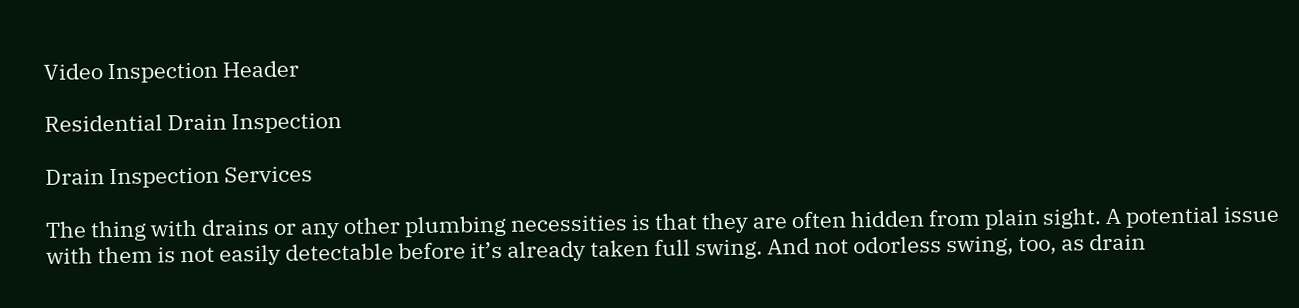Video Inspection Header

Residential Drain Inspection

Drain Inspection Services

The thing with drains or any other plumbing necessities is that they are often hidden from plain sight. A potential issue with them is not easily detectable before it’s already taken full swing. And not odorless swing, too, as drain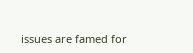issues are famed for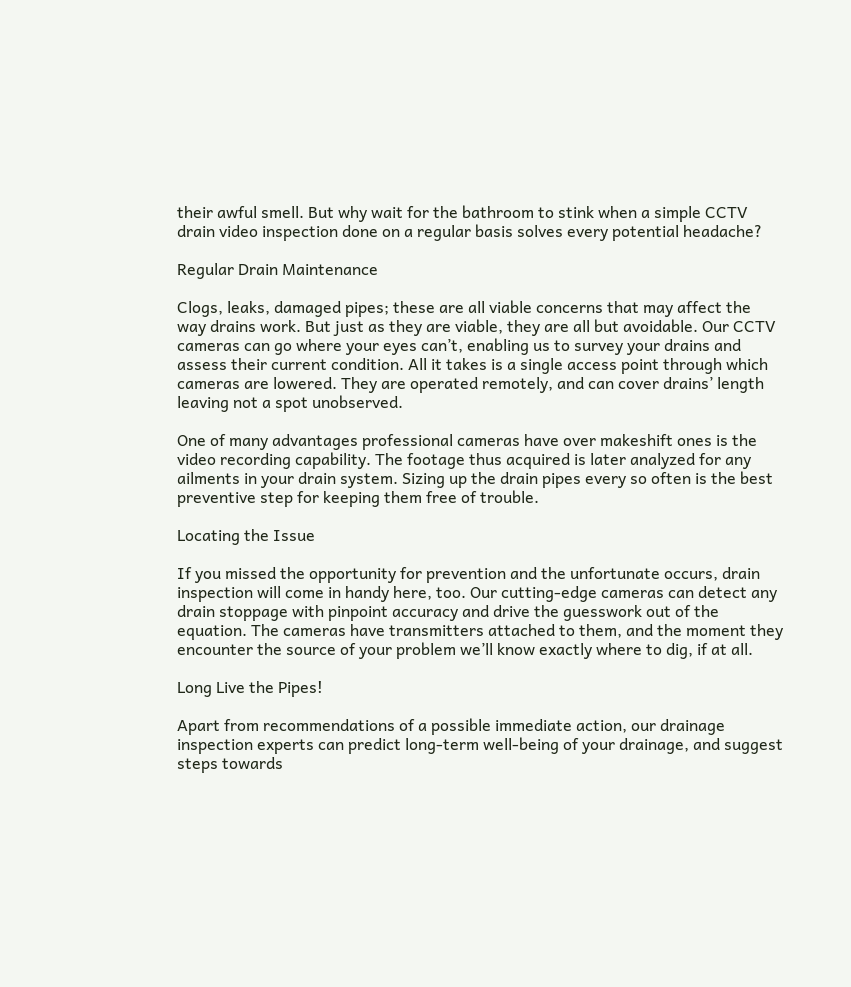their awful smell. But why wait for the bathroom to stink when a simple CCTV drain video inspection done on a regular basis solves every potential headache?

Regular Drain Maintenance

Clogs, leaks, damaged pipes; these are all viable concerns that may affect the way drains work. But just as they are viable, they are all but avoidable. Our CCTV cameras can go where your eyes can’t, enabling us to survey your drains and assess their current condition. All it takes is a single access point through which cameras are lowered. They are operated remotely, and can cover drains’ length leaving not a spot unobserved.

One of many advantages professional cameras have over makeshift ones is the video recording capability. The footage thus acquired is later analyzed for any ailments in your drain system. Sizing up the drain pipes every so often is the best preventive step for keeping them free of trouble.

Locating the Issue

If you missed the opportunity for prevention and the unfortunate occurs, drain inspection will come in handy here, too. Our cutting-edge cameras can detect any drain stoppage with pinpoint accuracy and drive the guesswork out of the equation. The cameras have transmitters attached to them, and the moment they encounter the source of your problem we’ll know exactly where to dig, if at all.

Long Live the Pipes!

Apart from recommendations of a possible immediate action, our drainage inspection experts can predict long-term well-being of your drainage, and suggest steps towards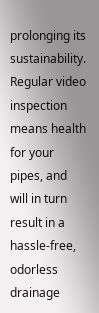prolonging its sustainability. Regular video inspection means health for your pipes, and will in turn result in a hassle-free, odorless drainage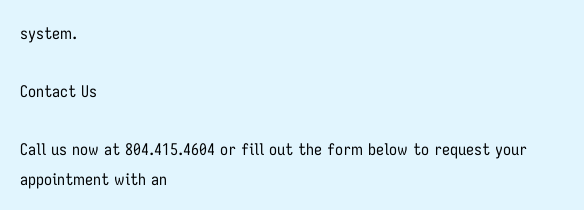system.

Contact Us

Call us now at 804.415.4604 or fill out the form below to request your appointment with an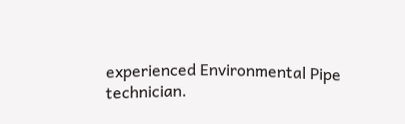experienced Environmental Pipe technician.